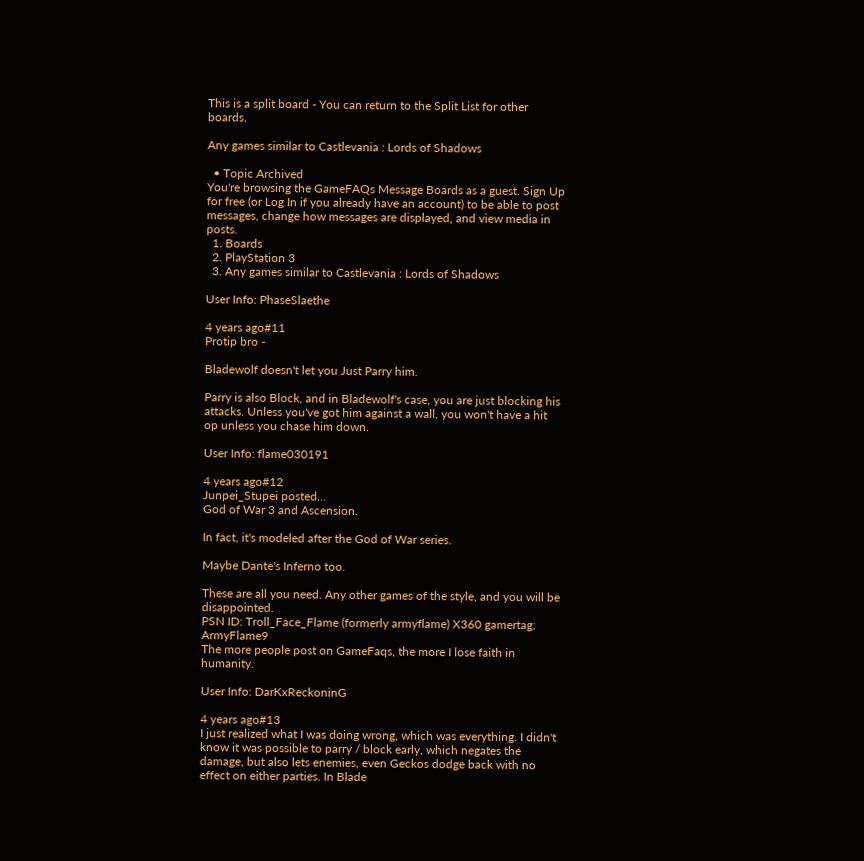This is a split board - You can return to the Split List for other boards.

Any games similar to Castlevania : Lords of Shadows

  • Topic Archived
You're browsing the GameFAQs Message Boards as a guest. Sign Up for free (or Log In if you already have an account) to be able to post messages, change how messages are displayed, and view media in posts.
  1. Boards
  2. PlayStation 3
  3. Any games similar to Castlevania : Lords of Shadows

User Info: PhaseSlaethe

4 years ago#11
Protip bro -

Bladewolf doesn't let you Just Parry him.

Parry is also Block, and in Bladewolf's case, you are just blocking his attacks. Unless you've got him against a wall, you won't have a hit op unless you chase him down.

User Info: flame030191

4 years ago#12
Junpei_Stupei posted...
God of War 3 and Ascension.

In fact, it's modeled after the God of War series.

Maybe Dante's Inferno too.

These are all you need. Any other games of the style, and you will be disappointed.
PSN ID: Troll_Face_Flame (formerly armyflame) X360 gamertag: ArmyFlame9
The more people post on GameFaqs, the more I lose faith in humanity.

User Info: DarKxReckoninG

4 years ago#13
I just realized what I was doing wrong, which was everything. I didn't know it was possible to parry / block early, which negates the damage, but also lets enemies, even Geckos dodge back with no effect on either parties. In Blade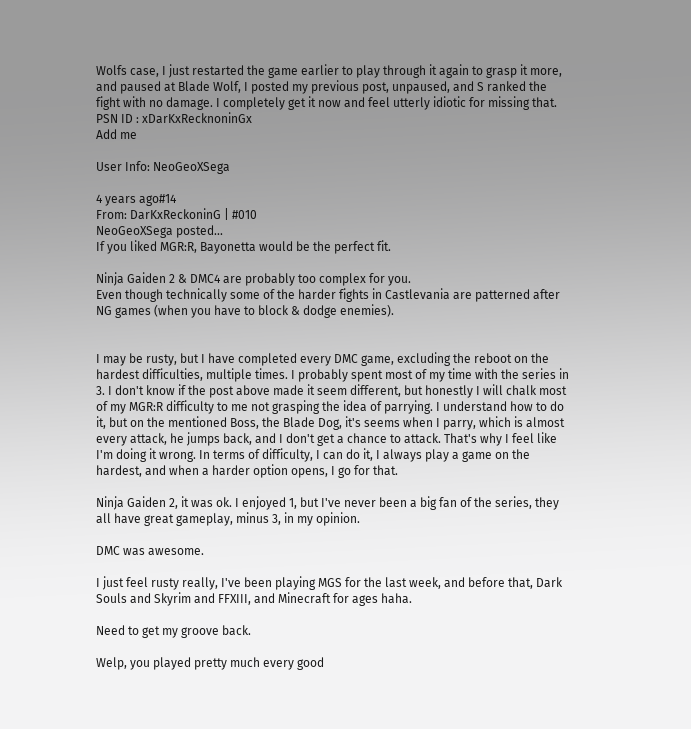Wolfs case, I just restarted the game earlier to play through it again to grasp it more, and paused at Blade Wolf, I posted my previous post, unpaused, and S ranked the fight with no damage. I completely get it now and feel utterly idiotic for missing that.
PSN ID : xDarKxRecknoninGx
Add me

User Info: NeoGeoXSega

4 years ago#14
From: DarKxReckoninG | #010
NeoGeoXSega posted...
If you liked MGR:R, Bayonetta would be the perfect fit.

Ninja Gaiden 2 & DMC4 are probably too complex for you.
Even though technically some of the harder fights in Castlevania are patterned after NG games (when you have to block & dodge enemies).


I may be rusty, but I have completed every DMC game, excluding the reboot on the hardest difficulties, multiple times. I probably spent most of my time with the series in 3. I don't know if the post above made it seem different, but honestly I will chalk most of my MGR:R difficulty to me not grasping the idea of parrying. I understand how to do it, but on the mentioned Boss, the Blade Dog, it's seems when I parry, which is almost every attack, he jumps back, and I don't get a chance to attack. That's why I feel like I'm doing it wrong. In terms of difficulty, I can do it, I always play a game on the hardest, and when a harder option opens, I go for that.

Ninja Gaiden 2, it was ok. I enjoyed 1, but I've never been a big fan of the series, they all have great gameplay, minus 3, in my opinion.

DMC was awesome.

I just feel rusty really, I've been playing MGS for the last week, and before that, Dark Souls and Skyrim and FFXIII, and Minecraft for ages haha.

Need to get my groove back.

Welp, you played pretty much every good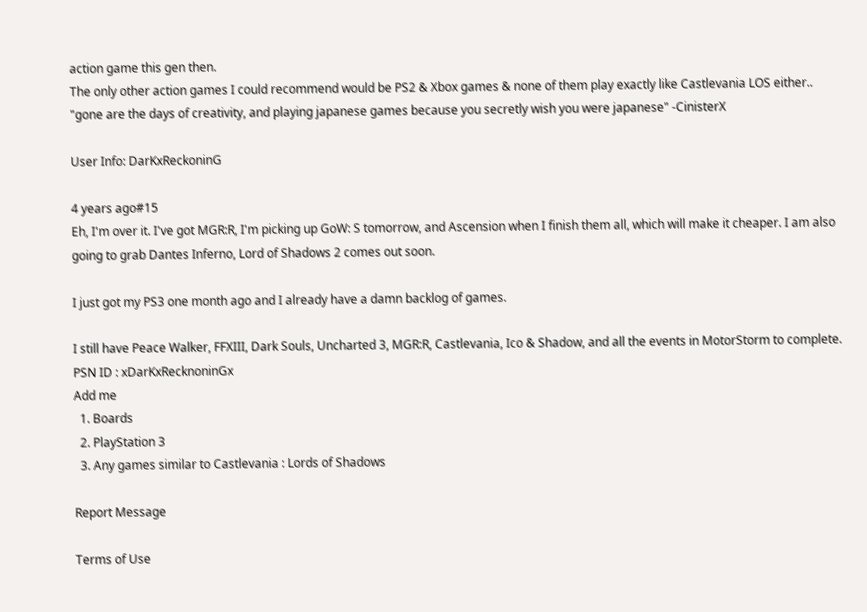action game this gen then.
The only other action games I could recommend would be PS2 & Xbox games & none of them play exactly like Castlevania LOS either..
"gone are the days of creativity, and playing japanese games because you secretly wish you were japanese" -CinisterX

User Info: DarKxReckoninG

4 years ago#15
Eh, I'm over it. I've got MGR:R, I'm picking up GoW: S tomorrow, and Ascension when I finish them all, which will make it cheaper. I am also going to grab Dantes Inferno, Lord of Shadows 2 comes out soon.

I just got my PS3 one month ago and I already have a damn backlog of games.

I still have Peace Walker, FFXIII, Dark Souls, Uncharted 3, MGR:R, Castlevania, Ico & Shadow, and all the events in MotorStorm to complete.
PSN ID : xDarKxRecknoninGx
Add me
  1. Boards
  2. PlayStation 3
  3. Any games similar to Castlevania : Lords of Shadows

Report Message

Terms of Use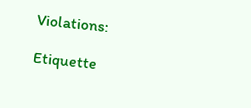Violations:

Etiquette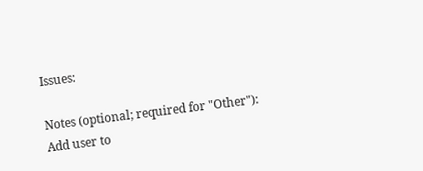Issues:

Notes (optional; required for "Other"):
Add user to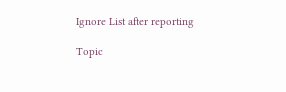Ignore List after reporting

Topic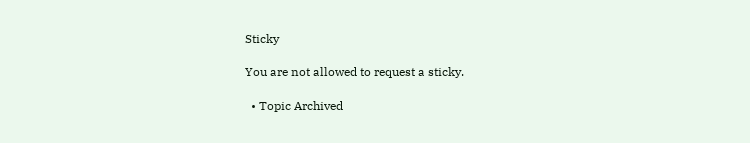Sticky

You are not allowed to request a sticky.

  • Topic Archived